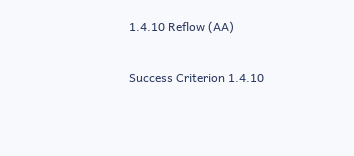1.4.10 Reflow (AA)

Success Criterion 1.4.10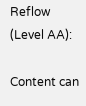Reflow (Level AA):

Content can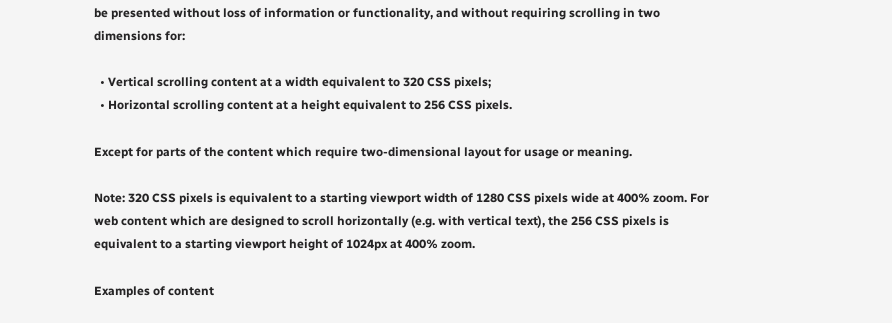be presented without loss of information or functionality, and without requiring scrolling in two dimensions for:

  • Vertical scrolling content at a width equivalent to 320 CSS pixels;
  • Horizontal scrolling content at a height equivalent to 256 CSS pixels.

Except for parts of the content which require two-dimensional layout for usage or meaning.

Note: 320 CSS pixels is equivalent to a starting viewport width of 1280 CSS pixels wide at 400% zoom. For web content which are designed to scroll horizontally (e.g. with vertical text), the 256 CSS pixels is equivalent to a starting viewport height of 1024px at 400% zoom.

Examples of content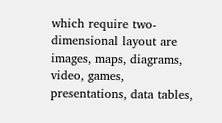which require two-dimensional layout are images, maps, diagrams, video, games, presentations, data tables,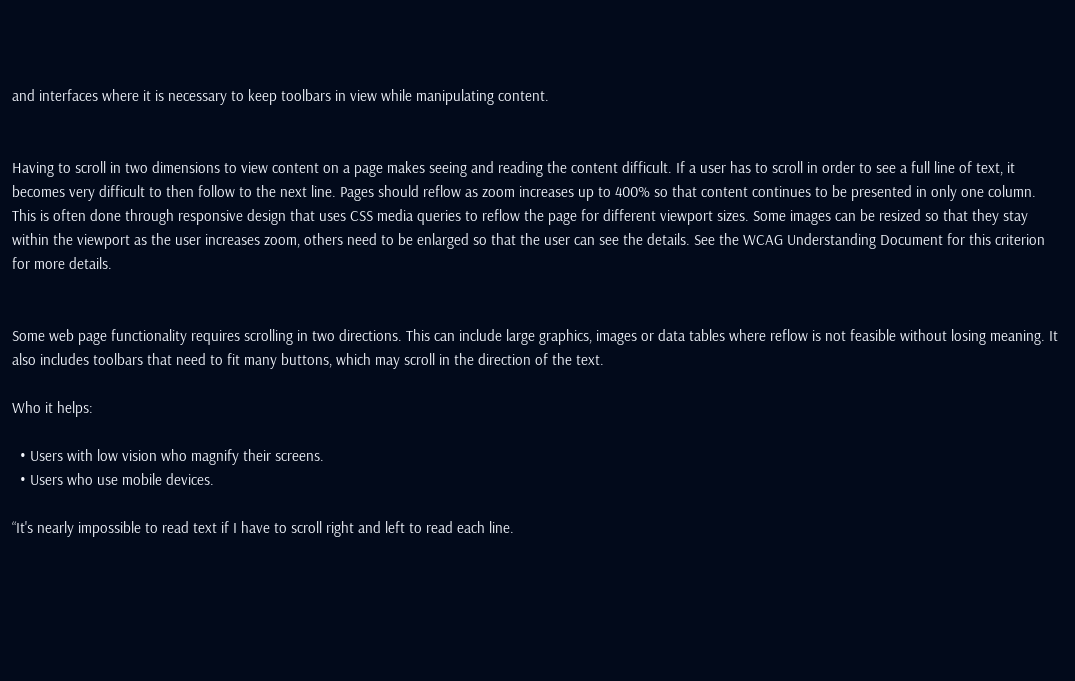and interfaces where it is necessary to keep toolbars in view while manipulating content.


Having to scroll in two dimensions to view content on a page makes seeing and reading the content difficult. If a user has to scroll in order to see a full line of text, it becomes very difficult to then follow to the next line. Pages should reflow as zoom increases up to 400% so that content continues to be presented in only one column. This is often done through responsive design that uses CSS media queries to reflow the page for different viewport sizes. Some images can be resized so that they stay within the viewport as the user increases zoom, others need to be enlarged so that the user can see the details. See the WCAG Understanding Document for this criterion for more details.


Some web page functionality requires scrolling in two directions. This can include large graphics, images or data tables where reflow is not feasible without losing meaning. It also includes toolbars that need to fit many buttons, which may scroll in the direction of the text.

Who it helps:

  • Users with low vision who magnify their screens.
  • Users who use mobile devices.

“It's nearly impossible to read text if I have to scroll right and left to read each line.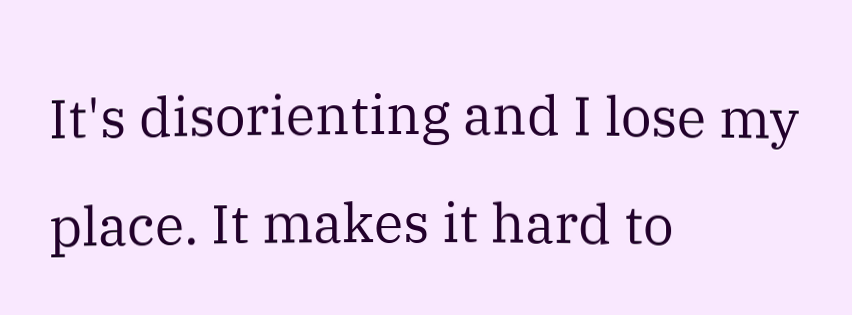It's disorienting and I lose my place. It makes it hard to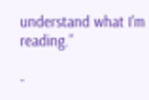understand what I'm reading.”

-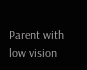Parent with low vision